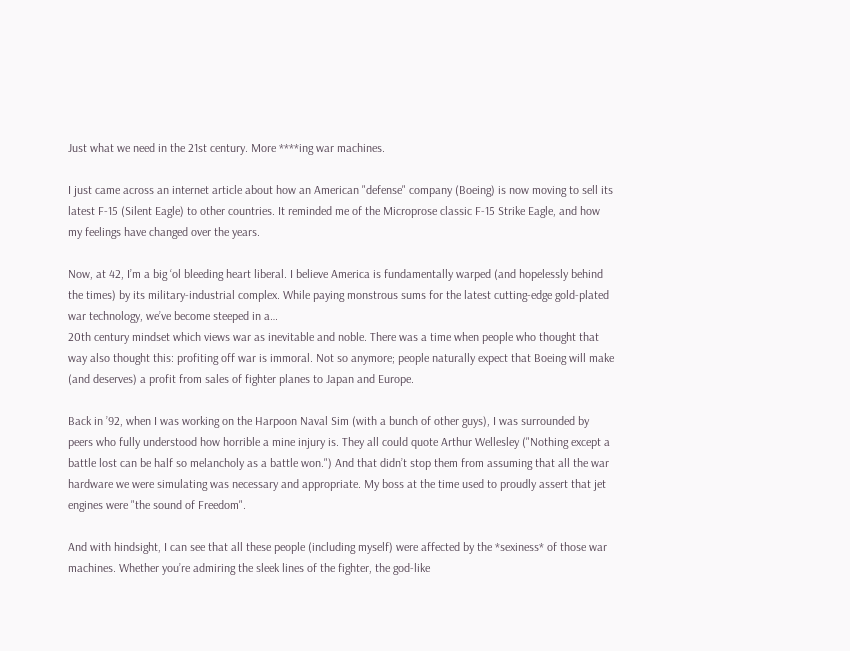Just what we need in the 21st century. More ****ing war machines.

I just came across an internet article about how an American "defense" company (Boeing) is now moving to sell its latest F-15 (Silent Eagle) to other countries. It reminded me of the Microprose classic F-15 Strike Eagle, and how my feelings have changed over the years.

Now, at 42, I’m a big ‘ol bleeding heart liberal. I believe America is fundamentally warped (and hopelessly behind the times) by its military-industrial complex. While paying monstrous sums for the latest cutting-edge gold-plated war technology, we’ve become steeped in a…
20th century mindset which views war as inevitable and noble. There was a time when people who thought that way also thought this: profiting off war is immoral. Not so anymore; people naturally expect that Boeing will make (and deserves) a profit from sales of fighter planes to Japan and Europe.

Back in ’92, when I was working on the Harpoon Naval Sim (with a bunch of other guys), I was surrounded by peers who fully understood how horrible a mine injury is. They all could quote Arthur Wellesley ("Nothing except a battle lost can be half so melancholy as a battle won.") And that didn’t stop them from assuming that all the war hardware we were simulating was necessary and appropriate. My boss at the time used to proudly assert that jet engines were "the sound of Freedom".

And with hindsight, I can see that all these people (including myself) were affected by the *sexiness* of those war machines. Whether you’re admiring the sleek lines of the fighter, the god-like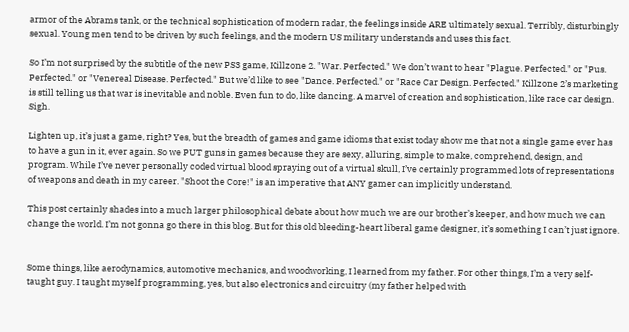armor of the Abrams tank, or the technical sophistication of modern radar, the feelings inside ARE ultimately sexual. Terribly, disturbingly sexual. Young men tend to be driven by such feelings, and the modern US military understands and uses this fact.

So I’m not surprised by the subtitle of the new PS3 game, Killzone 2. "War. Perfected." We don’t want to hear "Plague. Perfected." or "Pus. Perfected." or "Venereal Disease. Perfected." But we’d like to see "Dance. Perfected." or "Race Car Design. Perfected." Killzone 2’s marketing is still telling us that war is inevitable and noble. Even fun to do, like dancing. A marvel of creation and sophistication, like race car design. Sigh.

Lighten up, it’s just a game, right? Yes, but the breadth of games and game idioms that exist today show me that not a single game ever has to have a gun in it, ever again. So we PUT guns in games because they are sexy, alluring, simple to make, comprehend, design, and program. While I’ve never personally coded virtual blood spraying out of a virtual skull, I’ve certainly programmed lots of representations of weapons and death in my career. "Shoot the Core!" is an imperative that ANY gamer can implicitly understand.

This post certainly shades into a much larger philosophical debate about how much we are our brother’s keeper, and how much we can change the world. I’m not gonna go there in this blog. But for this old bleeding-heart liberal game designer, it’s something I can’t just ignore.


Some things, like aerodynamics, automotive mechanics, and woodworking, I learned from my father. For other things, I’m a very self-taught guy. I taught myself programming, yes, but also electronics and circuitry (my father helped with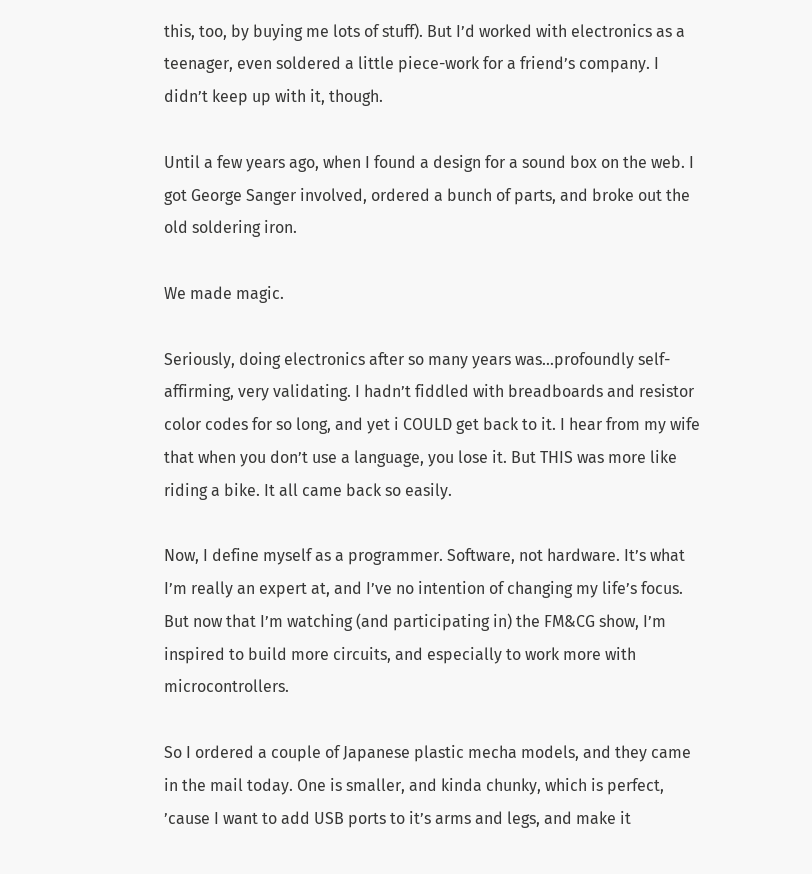this, too, by buying me lots of stuff). But I’d worked with electronics as a teenager, even soldered a little piece-work for a friend’s company. I didn’t keep up with it, though.

Until a few years ago, when I found a design for a sound box on the web. I got George Sanger involved, ordered a bunch of parts, and broke out the old soldering iron.

We made magic.

Seriously, doing electronics after so many years was…profoundly self-affirming, very validating. I hadn’t fiddled with breadboards and resistor color codes for so long, and yet i COULD get back to it. I hear from my wife that when you don’t use a language, you lose it. But THIS was more like riding a bike. It all came back so easily.

Now, I define myself as a programmer. Software, not hardware. It’s what I’m really an expert at, and I’ve no intention of changing my life’s focus. But now that I’m watching (and participating in) the FM&CG show, I’m inspired to build more circuits, and especially to work more with microcontrollers.

So I ordered a couple of Japanese plastic mecha models, and they came in the mail today. One is smaller, and kinda chunky, which is perfect, ’cause I want to add USB ports to it’s arms and legs, and make it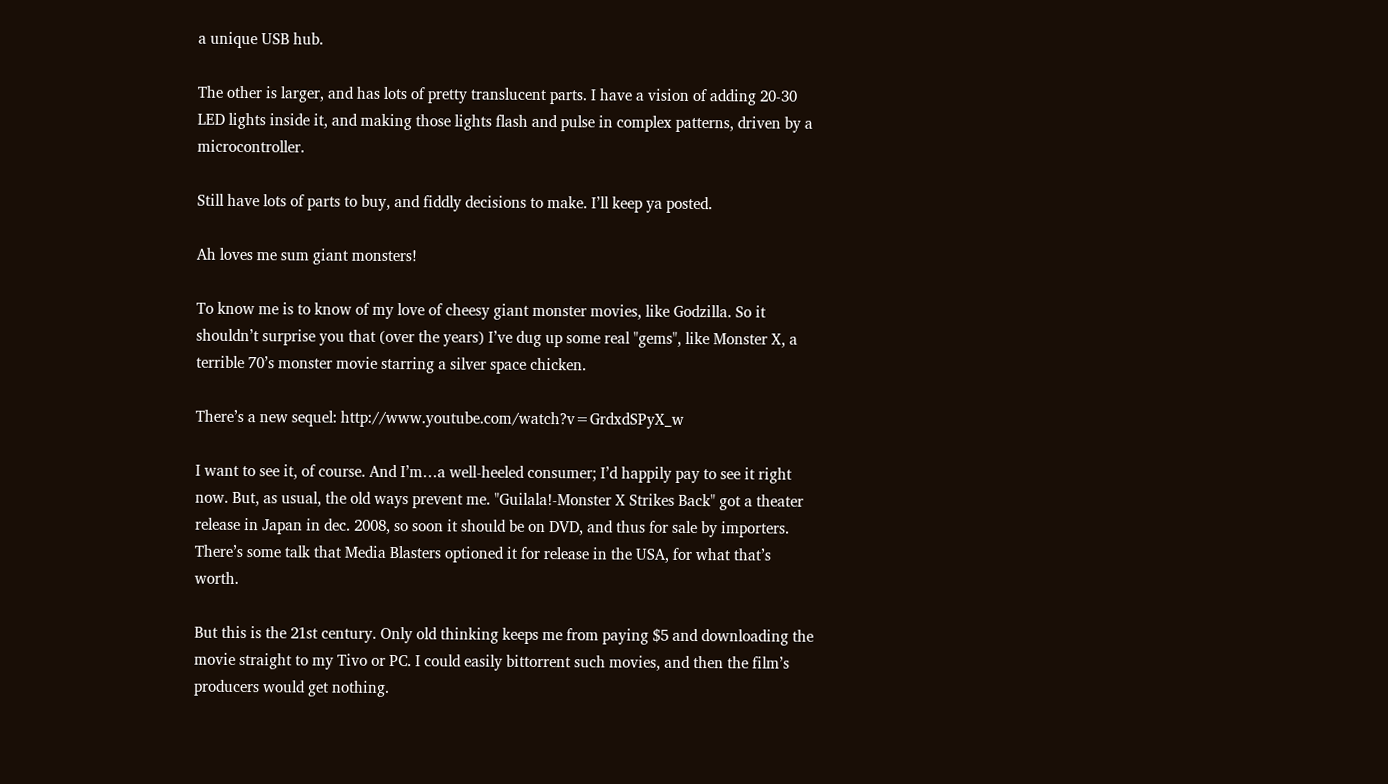a unique USB hub.

The other is larger, and has lots of pretty translucent parts. I have a vision of adding 20-30 LED lights inside it, and making those lights flash and pulse in complex patterns, driven by a microcontroller.

Still have lots of parts to buy, and fiddly decisions to make. I’ll keep ya posted.

Ah loves me sum giant monsters!

To know me is to know of my love of cheesy giant monster movies, like Godzilla. So it shouldn’t surprise you that (over the years) I’ve dug up some real "gems", like Monster X, a terrible 70’s monster movie starring a silver space chicken.

There’s a new sequel: http://www.youtube.com/watch?v=GrdxdSPyX_w

I want to see it, of course. And I’m…a well-heeled consumer; I’d happily pay to see it right now. But, as usual, the old ways prevent me. "Guilala!-Monster X Strikes Back" got a theater release in Japan in dec. 2008, so soon it should be on DVD, and thus for sale by importers. There’s some talk that Media Blasters optioned it for release in the USA, for what that’s worth.

But this is the 21st century. Only old thinking keeps me from paying $5 and downloading the movie straight to my Tivo or PC. I could easily bittorrent such movies, and then the film’s producers would get nothing.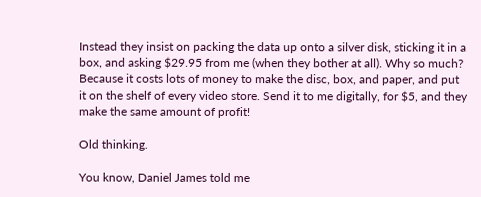Instead they insist on packing the data up onto a silver disk, sticking it in a box, and asking $29.95 from me (when they bother at all). Why so much? Because it costs lots of money to make the disc, box, and paper, and put it on the shelf of every video store. Send it to me digitally, for $5, and they make the same amount of profit!

Old thinking.

You know, Daniel James told me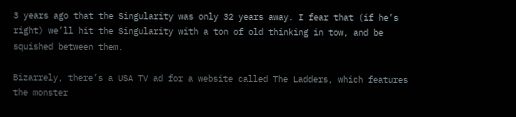3 years ago that the Singularity was only 32 years away. I fear that (if he’s right) we’ll hit the Singularity with a ton of old thinking in tow, and be squished between them.

Bizarrely, there’s a USA TV ad for a website called The Ladders, which features the monster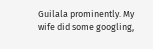Guilala prominently. My wife did some googling,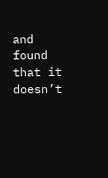and found that it doesn’t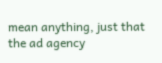mean anything, just that the ad agency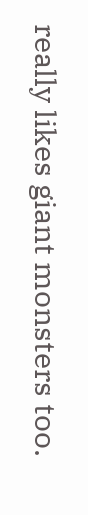really likes giant monsters too.